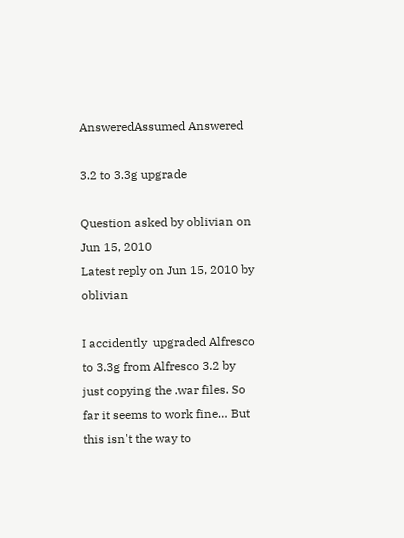AnsweredAssumed Answered

3.2 to 3.3g upgrade

Question asked by oblivian on Jun 15, 2010
Latest reply on Jun 15, 2010 by oblivian

I accidently  upgraded Alfresco to 3.3g from Alfresco 3.2 by just copying the .war files. So far it seems to work fine… But this isn't the way to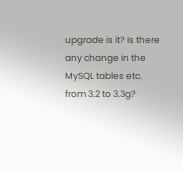upgrade is it? Is there any change in the MySQL tables etc. from 3.2 to 3.3g?